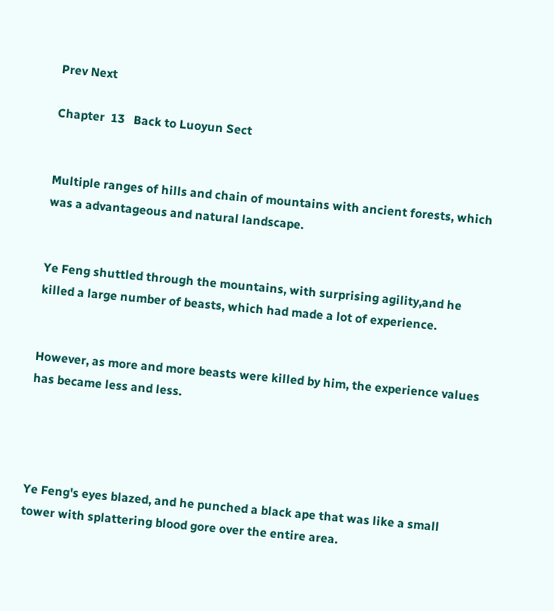Prev Next

Chapter  13   Back to Luoyun Sect


Multiple ranges of hills and chain of mountains with ancient forests, which was a advantageous and natural landscape.


Ye Feng shuttled through the mountains, with surprising agility,and he killed a large number of beasts, which had made a lot of experience.


However, as more and more beasts were killed by him, the experience values has became less and less.




Ye Feng's eyes blazed, and he punched a black ape that was like a small tower with splattering blood gore over the entire area.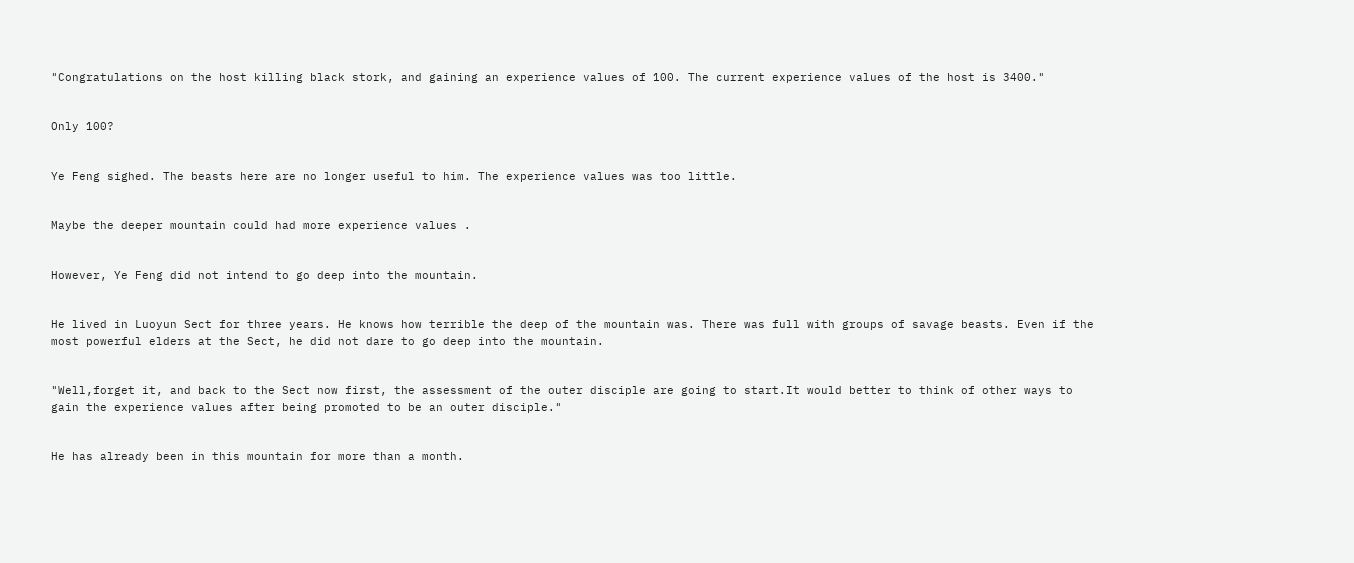"Congratulations on the host killing black stork, and gaining an experience values of 100. The current experience values of the host is 3400."


Only 100?


Ye Feng sighed. The beasts here are no longer useful to him. The experience values was too little.


Maybe the deeper mountain could had more experience values .


However, Ye Feng did not intend to go deep into the mountain.


He lived in Luoyun Sect for three years. He knows how terrible the deep of the mountain was. There was full with groups of savage beasts. Even if the most powerful elders at the Sect, he did not dare to go deep into the mountain.


"Well,forget it, and back to the Sect now first, the assessment of the outer disciple are going to start.It would better to think of other ways to gain the experience values after being promoted to be an outer disciple."


He has already been in this mountain for more than a month.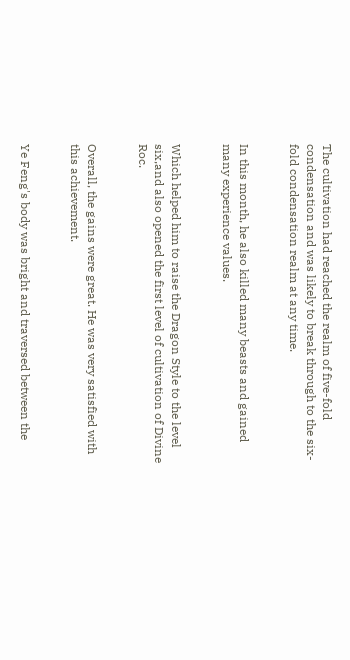The cultivation had reached the realm of five-fold condensation and was likely to break through to the six-fold condensation realm at any time.


In this month, he also killed many beasts and gained many experience values.


Which helped him to raise the Dragon Style to the level six,and also opened the first level of cultivation of Divine Roc.


Overall, the gains were great. He was very satisfied with this achievement.


Ye Feng's body was bright and traversed between the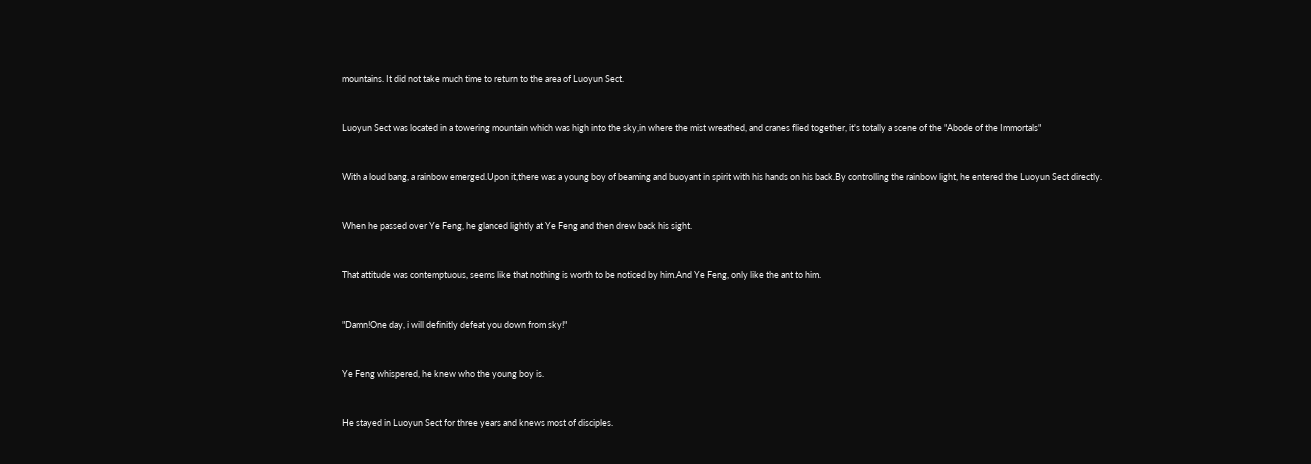mountains. It did not take much time to return to the area of Luoyun Sect.


Luoyun Sect was located in a towering mountain which was high into the sky,in where the mist wreathed, and cranes flied together, it's totally a scene of the "Abode of the Immortals"


With a loud bang, a rainbow emerged.Upon it,there was a young boy of beaming and buoyant in spirit with his hands on his back.By controlling the rainbow light, he entered the Luoyun Sect directly.


When he passed over Ye Feng, he glanced lightly at Ye Feng and then drew back his sight.


That attitude was contemptuous, seems like that nothing is worth to be noticed by him.And Ye Feng, only like the ant to him.


"Damn!One day, i will definitly defeat you down from sky!"


Ye Feng whispered, he knew who the young boy is.


He stayed in Luoyun Sect for three years and knews most of disciples.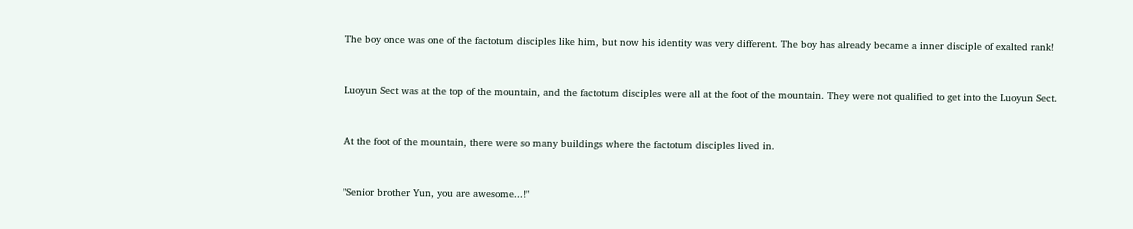The boy once was one of the factotum disciples like him, but now his identity was very different. The boy has already became a inner disciple of exalted rank!


Luoyun Sect was at the top of the mountain, and the factotum disciples were all at the foot of the mountain. They were not qualified to get into the Luoyun Sect.


At the foot of the mountain, there were so many buildings where the factotum disciples lived in.


"Senior brother Yun, you are awesome...!"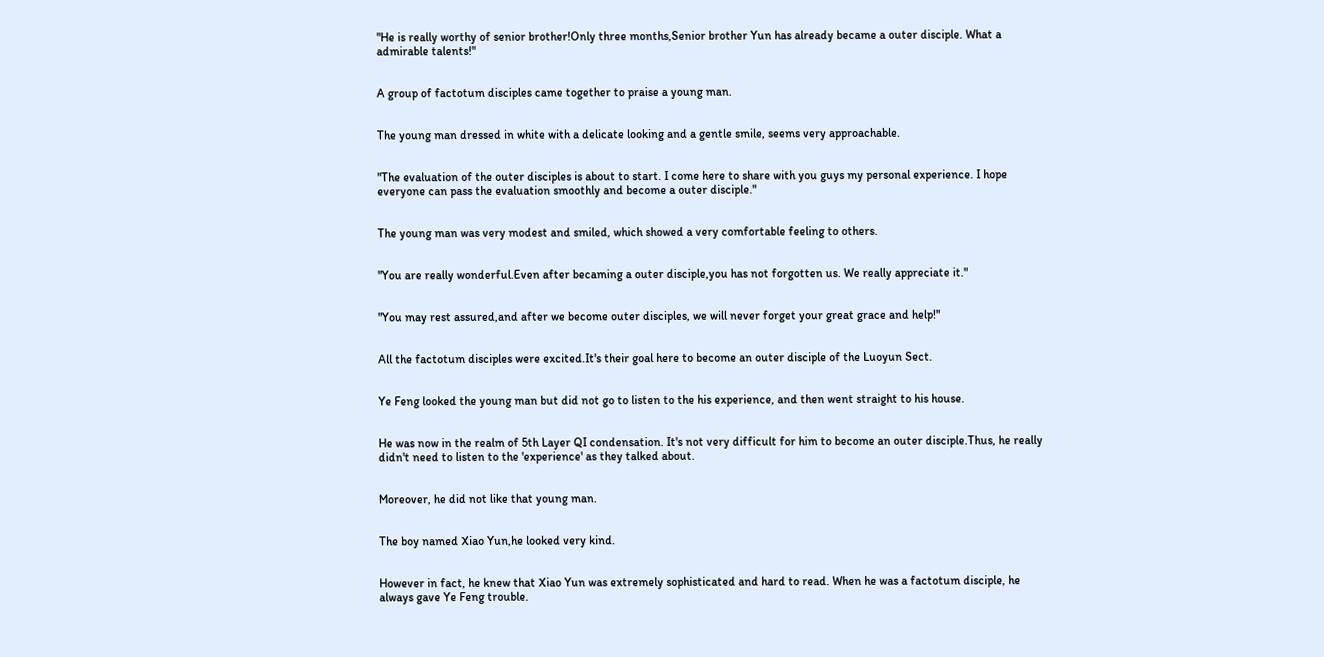"He is really worthy of senior brother!Only three months,Senior brother Yun has already became a outer disciple. What a admirable talents!"


A group of factotum disciples came together to praise a young man.


The young man dressed in white with a delicate looking and a gentle smile, seems very approachable.


"The evaluation of the outer disciples is about to start. I come here to share with you guys my personal experience. I hope everyone can pass the evaluation smoothly and become a outer disciple."


The young man was very modest and smiled, which showed a very comfortable feeling to others.


"You are really wonderful.Even after becaming a outer disciple,you has not forgotten us. We really appreciate it."


"You may rest assured,and after we become outer disciples, we will never forget your great grace and help!"


All the factotum disciples were excited.It's their goal here to become an outer disciple of the Luoyun Sect.


Ye Feng looked the young man but did not go to listen to the his experience, and then went straight to his house.


He was now in the realm of 5th Layer QI condensation. It's not very difficult for him to become an outer disciple.Thus, he really didn't need to listen to the 'experience' as they talked about.


Moreover, he did not like that young man.


The boy named Xiao Yun,he looked very kind.


However in fact, he knew that Xiao Yun was extremely sophisticated and hard to read. When he was a factotum disciple, he always gave Ye Feng trouble.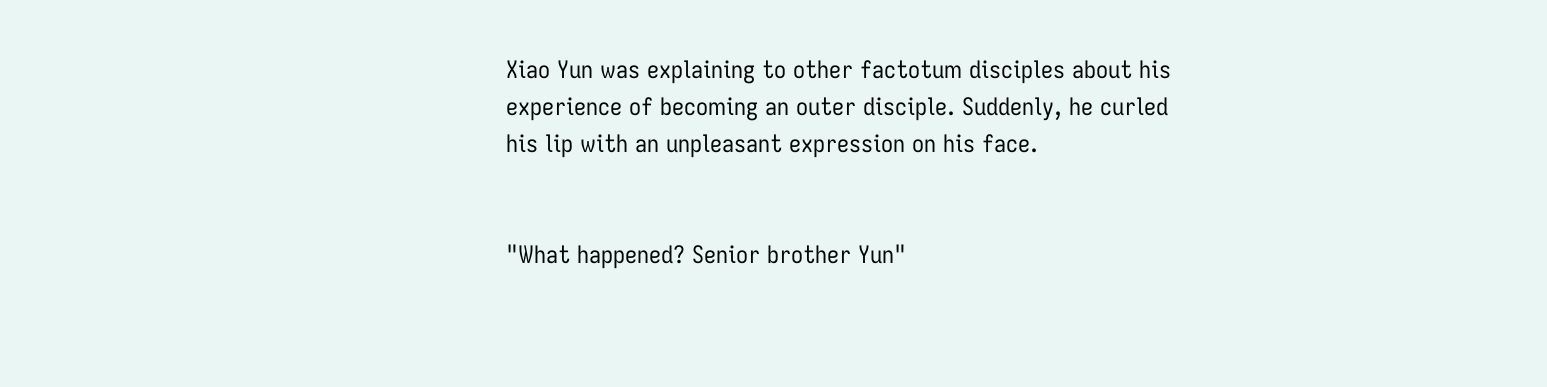Xiao Yun was explaining to other factotum disciples about his experience of becoming an outer disciple. Suddenly, he curled his lip with an unpleasant expression on his face.


"What happened? Senior brother Yun"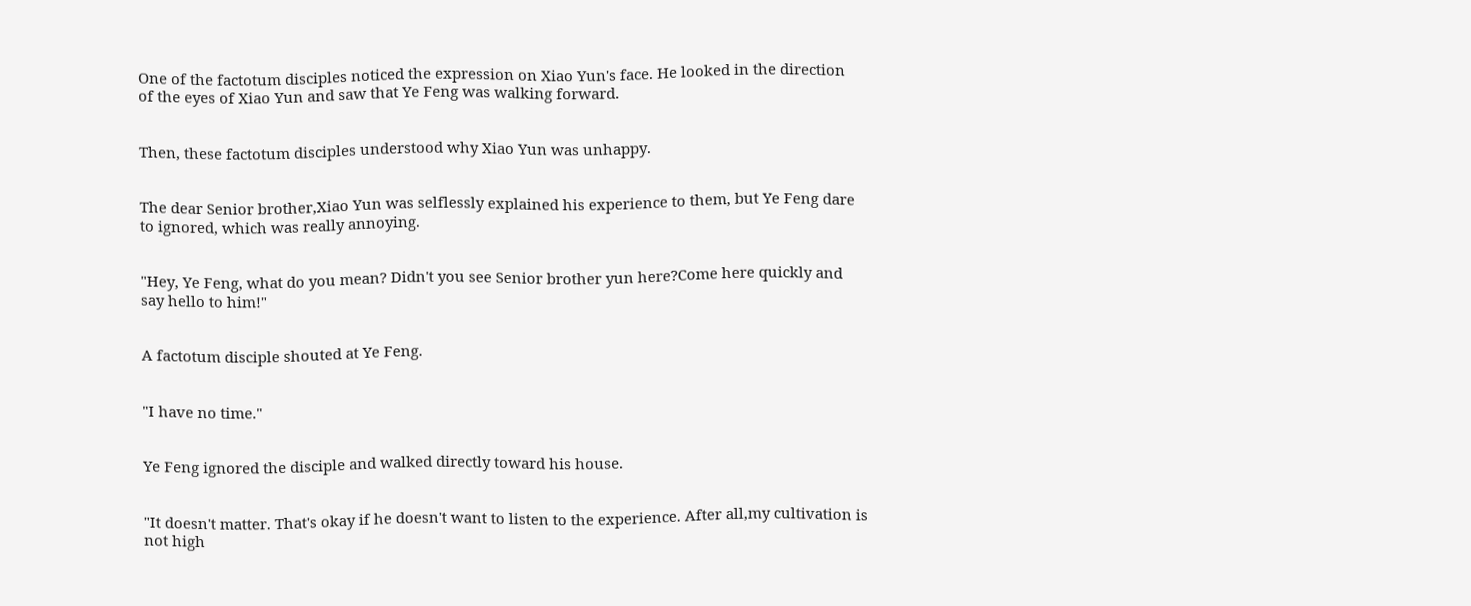One of the factotum disciples noticed the expression on Xiao Yun's face. He looked in the direction of the eyes of Xiao Yun and saw that Ye Feng was walking forward.


Then, these factotum disciples understood why Xiao Yun was unhappy.


The dear Senior brother,Xiao Yun was selflessly explained his experience to them, but Ye Feng dare to ignored, which was really annoying.


"Hey, Ye Feng, what do you mean? Didn't you see Senior brother yun here?Come here quickly and say hello to him!"


A factotum disciple shouted at Ye Feng.


"I have no time."


Ye Feng ignored the disciple and walked directly toward his house.


"It doesn't matter. That's okay if he doesn't want to listen to the experience. After all,my cultivation is not high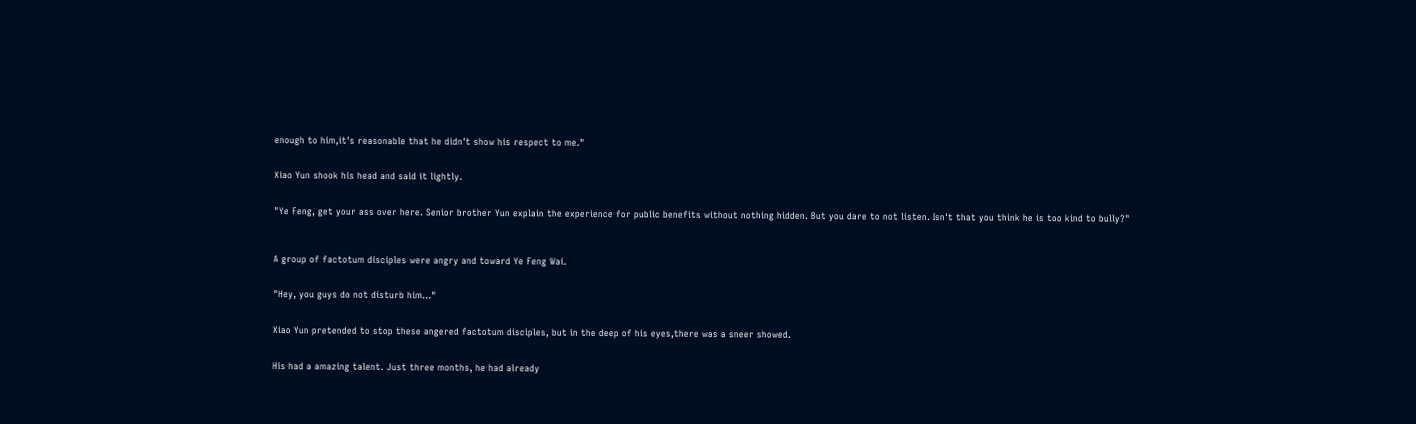enough to him,it's reasonable that he didn't show his respect to me."


Xiao Yun shook his head and said it lightly.


"Ye Feng, get your ass over here. Senior brother Yun explain the experience for public benefits without nothing hidden. But you dare to not listen. Isn't that you think he is too kind to bully?"



A group of factotum disciples were angry and toward Ye Feng Wai.


"Hey, you guys do not disturb him..."


Xiao Yun pretended to stop these angered factotum disciples, but in the deep of his eyes,there was a sneer showed.


His had a amazing talent. Just three months, he had already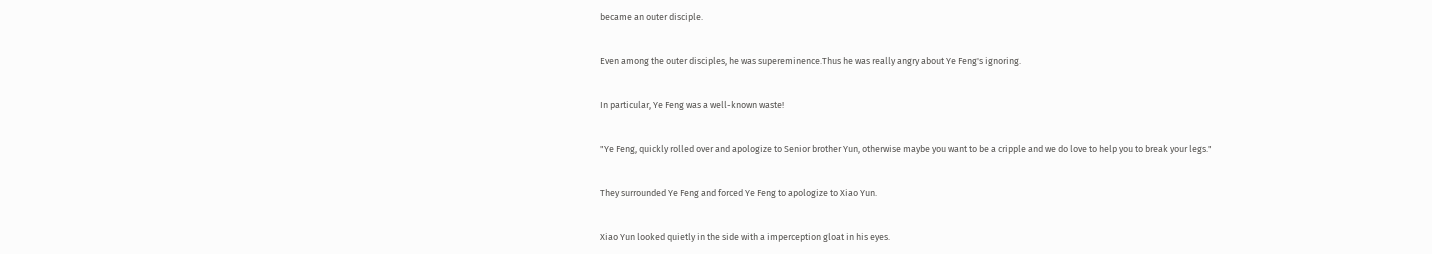became an outer disciple.


Even among the outer disciples, he was supereminence.Thus he was really angry about Ye Feng's ignoring.


In particular, Ye Feng was a well-known waste!


"Ye Feng, quickly rolled over and apologize to Senior brother Yun, otherwise maybe you want to be a cripple and we do love to help you to break your legs."


They surrounded Ye Feng and forced Ye Feng to apologize to Xiao Yun.


Xiao Yun looked quietly in the side with a imperception gloat in his eyes.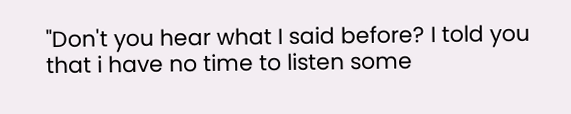"Don't you hear what I said before? I told you that i have no time to listen some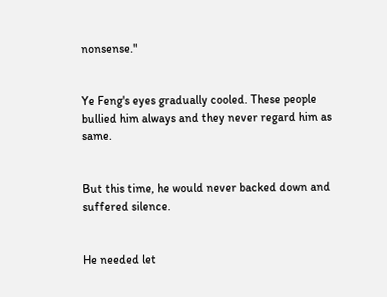nonsense."


Ye Feng's eyes gradually cooled. These people bullied him always and they never regard him as same.


But this time, he would never backed down and suffered silence.


He needed let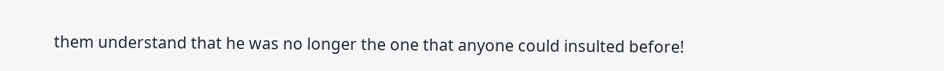them understand that he was no longer the one that anyone could insulted before!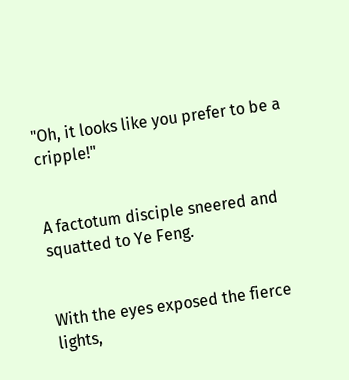"Oh, it looks like you prefer to be a cripple!"


A factotum disciple sneered and squatted to Ye Feng.


With the eyes exposed the fierce lights,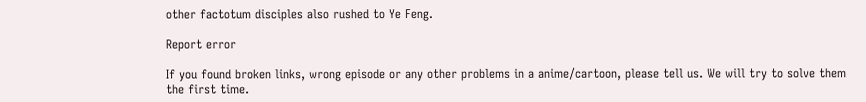other factotum disciples also rushed to Ye Feng.

Report error

If you found broken links, wrong episode or any other problems in a anime/cartoon, please tell us. We will try to solve them the first time.